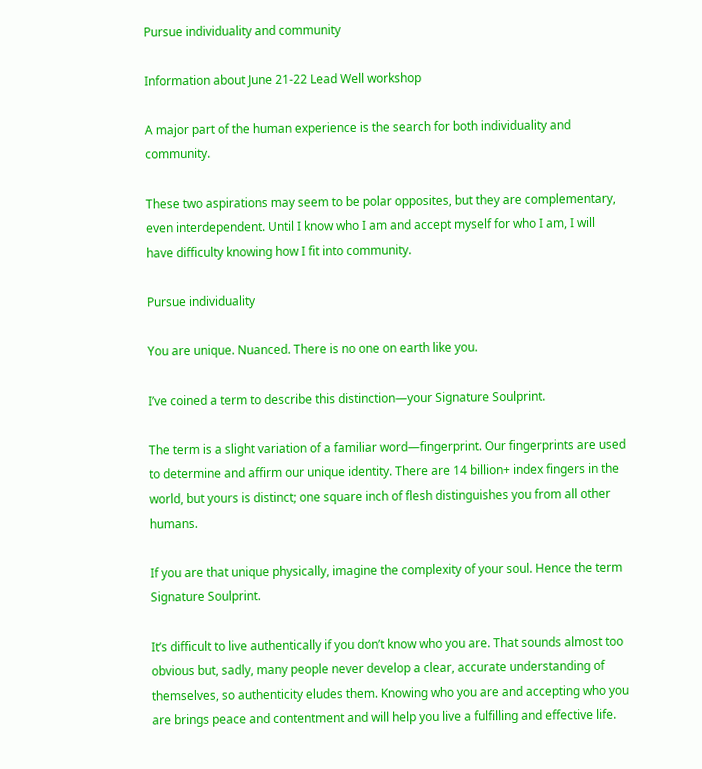Pursue individuality and community

Information about June 21-22 Lead Well workshop

A major part of the human experience is the search for both individuality and community.

These two aspirations may seem to be polar opposites, but they are complementary, even interdependent. Until I know who I am and accept myself for who I am, I will have difficulty knowing how I fit into community.

Pursue individuality

You are unique. Nuanced. There is no one on earth like you.

I’ve coined a term to describe this distinction—your Signature Soulprint.

The term is a slight variation of a familiar word—fingerprint. Our fingerprints are used to determine and affirm our unique identity. There are 14 billion+ index fingers in the world, but yours is distinct; one square inch of flesh distinguishes you from all other humans.

If you are that unique physically, imagine the complexity of your soul. Hence the term Signature Soulprint.

It’s difficult to live authentically if you don’t know who you are. That sounds almost too obvious but, sadly, many people never develop a clear, accurate understanding of themselves, so authenticity eludes them. Knowing who you are and accepting who you are brings peace and contentment and will help you live a fulfilling and effective life.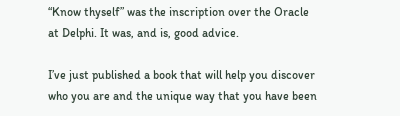“Know thyself” was the inscription over the Oracle at Delphi. It was, and is, good advice.

I’ve just published a book that will help you discover who you are and the unique way that you have been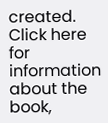created. Click here for information about the book,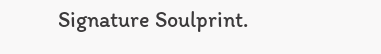Signature Soulprint.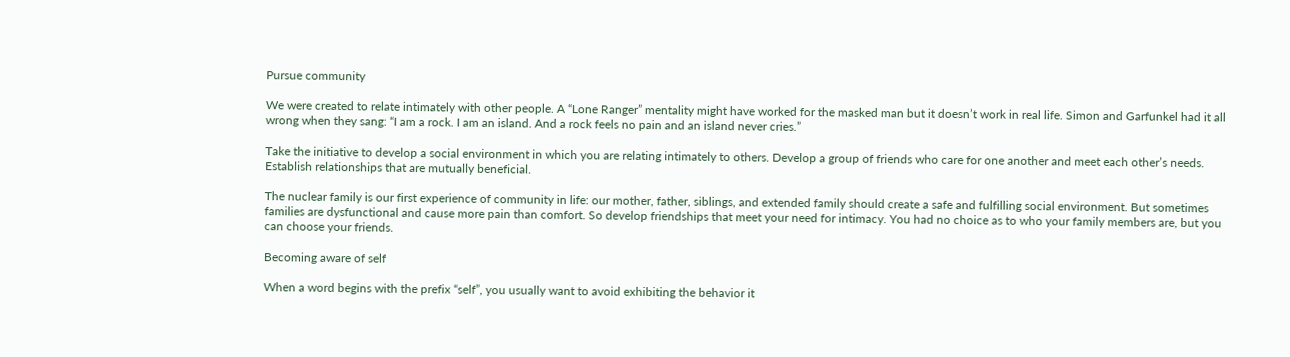Pursue community

We were created to relate intimately with other people. A “Lone Ranger” mentality might have worked for the masked man but it doesn’t work in real life. Simon and Garfunkel had it all wrong when they sang: “I am a rock. I am an island. And a rock feels no pain and an island never cries.”

Take the initiative to develop a social environment in which you are relating intimately to others. Develop a group of friends who care for one another and meet each other’s needs. Establish relationships that are mutually beneficial.

The nuclear family is our first experience of community in life: our mother, father, siblings, and extended family should create a safe and fulfilling social environment. But sometimes families are dysfunctional and cause more pain than comfort. So develop friendships that meet your need for intimacy. You had no choice as to who your family members are, but you can choose your friends.

Becoming aware of self

When a word begins with the prefix “self”, you usually want to avoid exhibiting the behavior it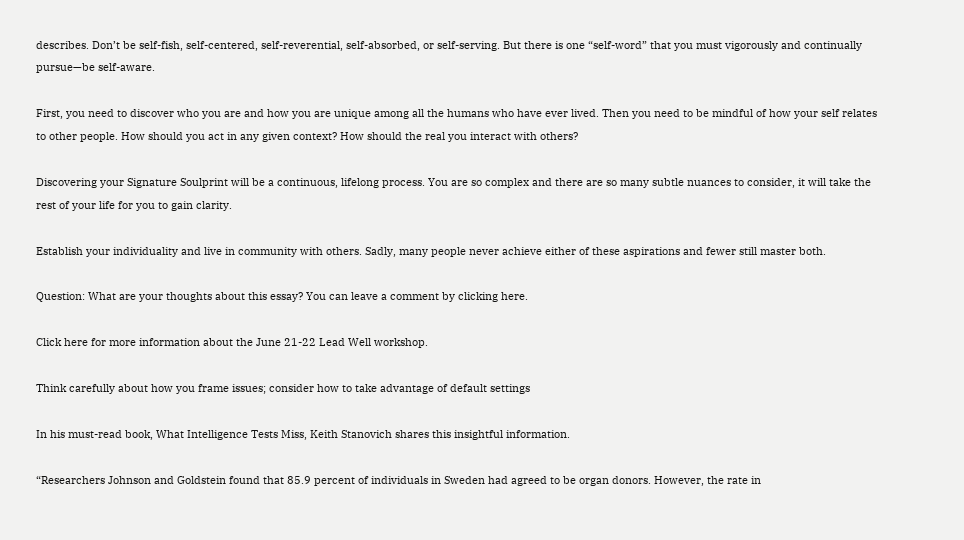describes. Don’t be self-fish, self-centered, self-reverential, self-absorbed, or self-serving. But there is one “self-word” that you must vigorously and continually pursue—be self-aware.

First, you need to discover who you are and how you are unique among all the humans who have ever lived. Then you need to be mindful of how your self relates to other people. How should you act in any given context? How should the real you interact with others?

Discovering your Signature Soulprint will be a continuous, lifelong process. You are so complex and there are so many subtle nuances to consider, it will take the rest of your life for you to gain clarity.

Establish your individuality and live in community with others. Sadly, many people never achieve either of these aspirations and fewer still master both.

Question: What are your thoughts about this essay? You can leave a comment by clicking here.

Click here for more information about the June 21-22 Lead Well workshop.

Think carefully about how you frame issues; consider how to take advantage of default settings

In his must-read book, What Intelligence Tests Miss, Keith Stanovich shares this insightful information.

“Researchers Johnson and Goldstein found that 85.9 percent of individuals in Sweden had agreed to be organ donors. However, the rate in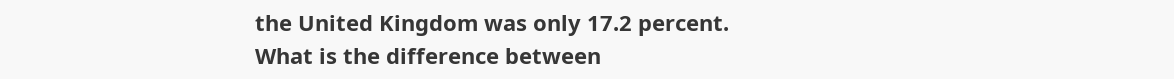the United Kingdom was only 17.2 percent. What is the difference between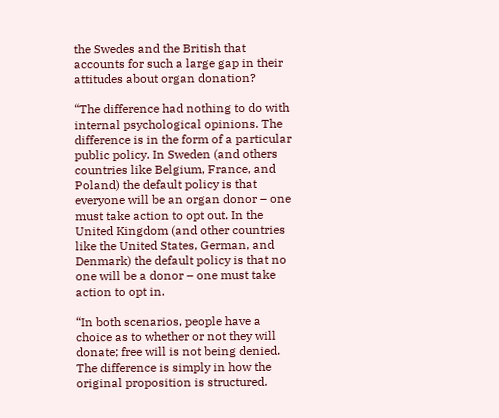the Swedes and the British that accounts for such a large gap in their attitudes about organ donation?

“The difference had nothing to do with internal psychological opinions. The difference is in the form of a particular public policy. In Sweden (and others countries like Belgium, France, and Poland) the default policy is that everyone will be an organ donor – one must take action to opt out. In the United Kingdom (and other countries like the United States, German, and Denmark) the default policy is that no one will be a donor – one must take action to opt in.

“In both scenarios, people have a choice as to whether or not they will donate; free will is not being denied. The difference is simply in how the original proposition is structured.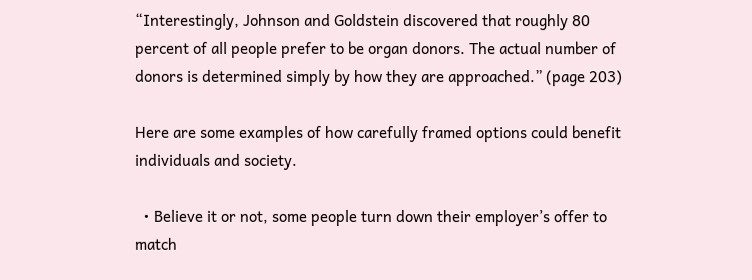“Interestingly, Johnson and Goldstein discovered that roughly 80 percent of all people prefer to be organ donors. The actual number of donors is determined simply by how they are approached.” (page 203)

Here are some examples of how carefully framed options could benefit individuals and society.

  • Believe it or not, some people turn down their employer’s offer to match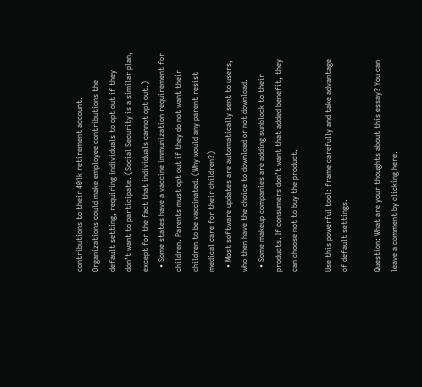contributions to their 401k retirement account. Organizations could make employee contributions the default setting, requiring individuals to opt out if they don’t want to participate. (Social Security is a similar plan, except for the fact that individuals cannot opt out.)
  • Some states have a vaccine immunization requirement for children. Parents must opt out if they do not want their children to be vaccinated. (Why would any parent resist medical care for their children?)
  • Most software updates are automatically sent to users, who then have the choice to download or not download.
  • Some makeup companies are adding sunblock to their products. If consumers don’t want that added benefit, they can choose not to buy the product.

Use this powerful tool: frame carefully and take advantage of default settings.

Question: What are your thoughts about this essay? You can leave a comment by clicking here.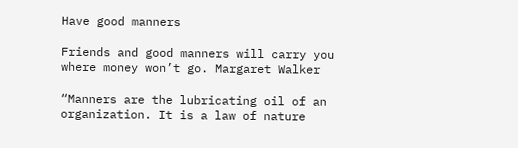Have good manners

Friends and good manners will carry you where money won’t go. Margaret Walker

“Manners are the lubricating oil of an organization. It is a law of nature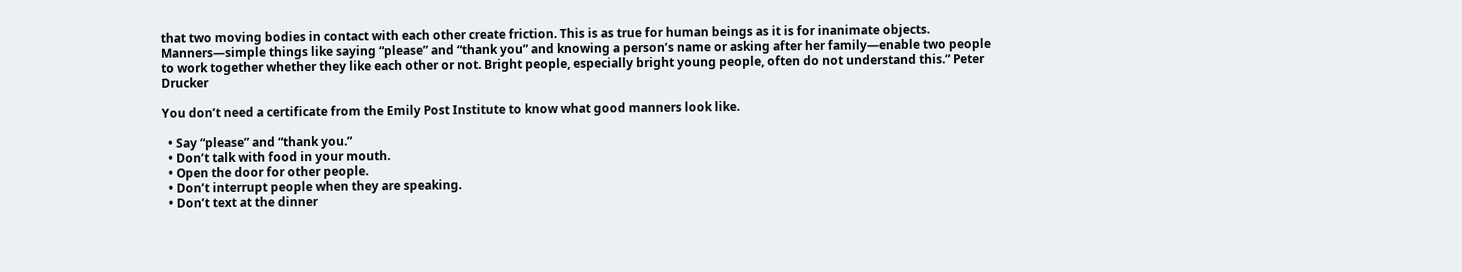that two moving bodies in contact with each other create friction. This is as true for human beings as it is for inanimate objects. Manners—simple things like saying “please” and “thank you” and knowing a person’s name or asking after her family—enable two people to work together whether they like each other or not. Bright people, especially bright young people, often do not understand this.” Peter Drucker

You don’t need a certificate from the Emily Post Institute to know what good manners look like.

  • Say “please” and “thank you.”
  • Don’t talk with food in your mouth.
  • Open the door for other people.
  • Don’t interrupt people when they are speaking.
  • Don’t text at the dinner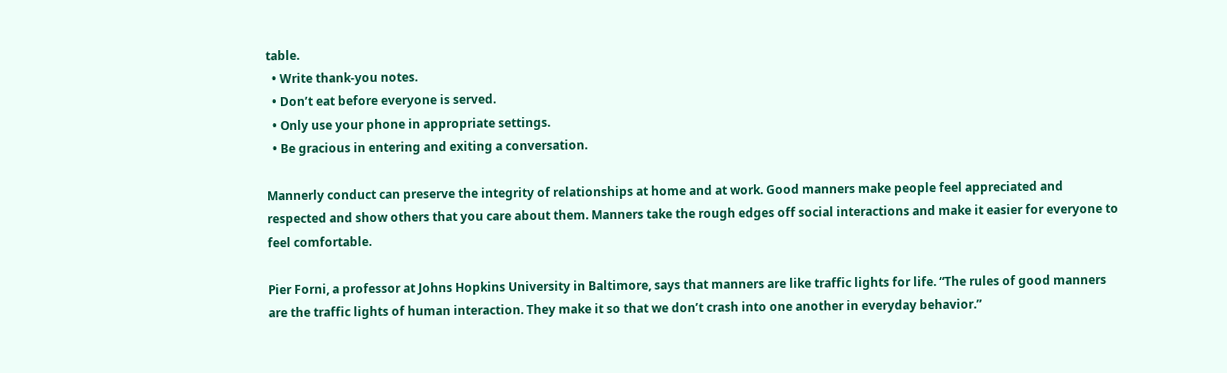table.
  • Write thank-you notes.
  • Don’t eat before everyone is served.
  • Only use your phone in appropriate settings.
  • Be gracious in entering and exiting a conversation.

Mannerly conduct can preserve the integrity of relationships at home and at work. Good manners make people feel appreciated and respected and show others that you care about them. Manners take the rough edges off social interactions and make it easier for everyone to feel comfortable.

Pier Forni, a professor at Johns Hopkins University in Baltimore, says that manners are like traffic lights for life. “The rules of good manners are the traffic lights of human interaction. They make it so that we don’t crash into one another in everyday behavior.”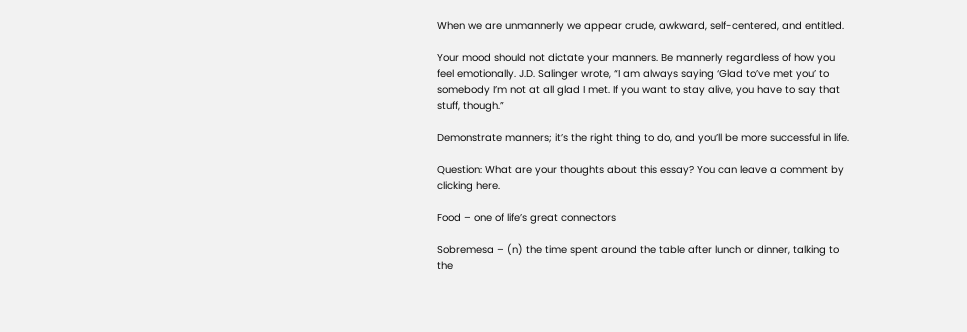When we are unmannerly we appear crude, awkward, self-centered, and entitled.

Your mood should not dictate your manners. Be mannerly regardless of how you feel emotionally. J.D. Salinger wrote, “I am always saying ‘Glad to’ve met you’ to somebody I’m not at all glad I met. If you want to stay alive, you have to say that stuff, though.”

Demonstrate manners; it’s the right thing to do, and you’ll be more successful in life.

Question: What are your thoughts about this essay? You can leave a comment by clicking here.

Food – one of life’s great connectors

Sobremesa – (n) the time spent around the table after lunch or dinner, talking to the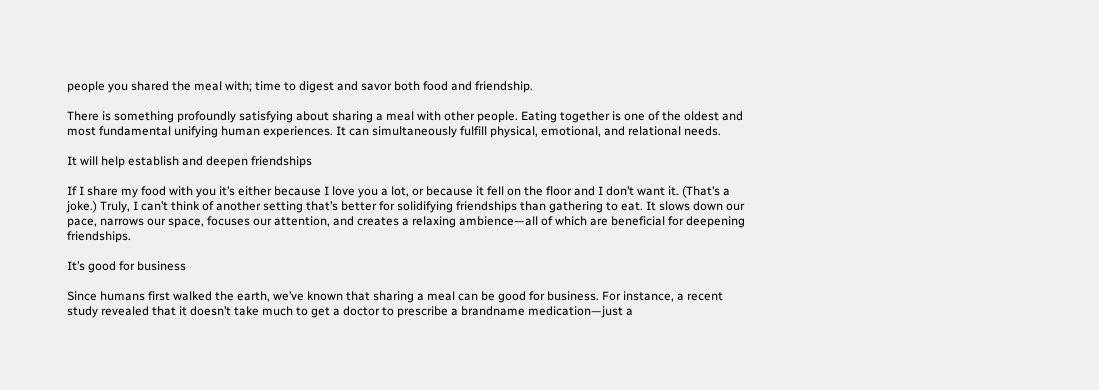people you shared the meal with; time to digest and savor both food and friendship.

There is something profoundly satisfying about sharing a meal with other people. Eating together is one of the oldest and most fundamental unifying human experiences. It can simultaneously fulfill physical, emotional, and relational needs.

It will help establish and deepen friendships

If I share my food with you it’s either because I love you a lot, or because it fell on the floor and I don’t want it. (That’s a joke.) Truly, I can’t think of another setting that’s better for solidifying friendships than gathering to eat. It slows down our pace, narrows our space, focuses our attention, and creates a relaxing ambience—all of which are beneficial for deepening friendships.

It’s good for business

Since humans first walked the earth, we’ve known that sharing a meal can be good for business. For instance, a recent study revealed that it doesn’t take much to get a doctor to prescribe a brandname medication—just a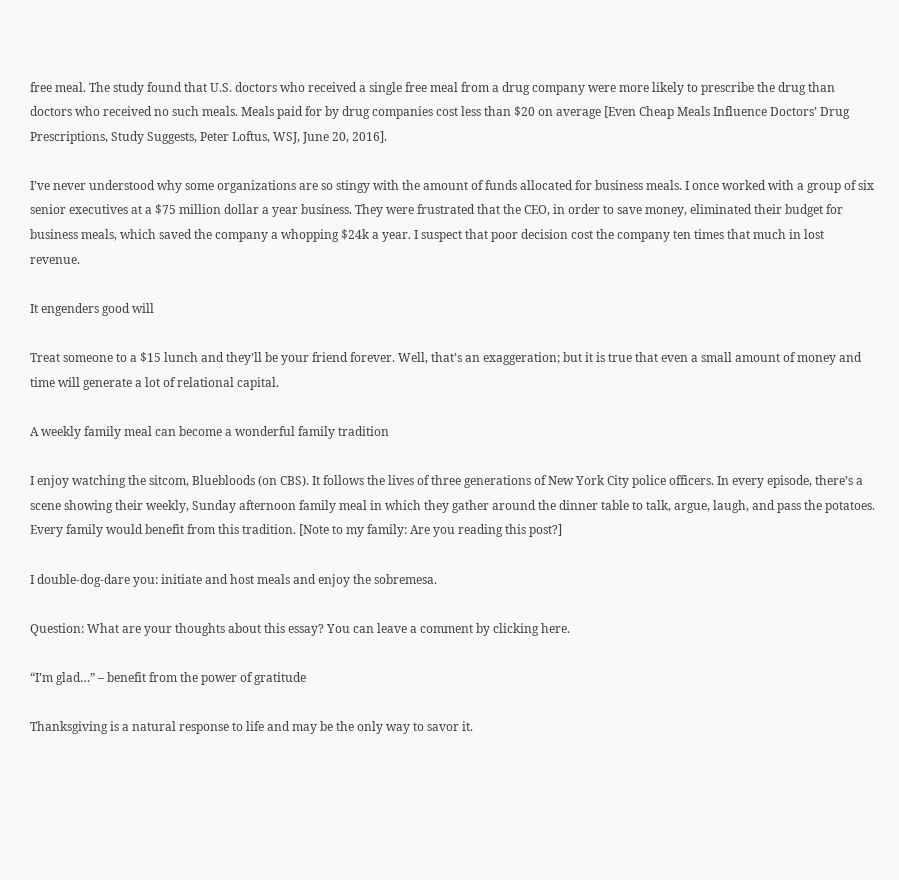free meal. The study found that U.S. doctors who received a single free meal from a drug company were more likely to prescribe the drug than doctors who received no such meals. Meals paid for by drug companies cost less than $20 on average [Even Cheap Meals Influence Doctors’ Drug Prescriptions, Study Suggests, Peter Loftus, WSJ, June 20, 2016].

I’ve never understood why some organizations are so stingy with the amount of funds allocated for business meals. I once worked with a group of six senior executives at a $75 million dollar a year business. They were frustrated that the CEO, in order to save money, eliminated their budget for business meals, which saved the company a whopping $24k a year. I suspect that poor decision cost the company ten times that much in lost revenue.

It engenders good will

Treat someone to a $15 lunch and they’ll be your friend forever. Well, that’s an exaggeration; but it is true that even a small amount of money and time will generate a lot of relational capital.

A weekly family meal can become a wonderful family tradition

I enjoy watching the sitcom, Bluebloods (on CBS). It follows the lives of three generations of New York City police officers. In every episode, there’s a scene showing their weekly, Sunday afternoon family meal in which they gather around the dinner table to talk, argue, laugh, and pass the potatoes. Every family would benefit from this tradition. [Note to my family: Are you reading this post?]

I double-dog-dare you: initiate and host meals and enjoy the sobremesa.

Question: What are your thoughts about this essay? You can leave a comment by clicking here.

“I’m glad…” – benefit from the power of gratitude

Thanksgiving is a natural response to life and may be the only way to savor it.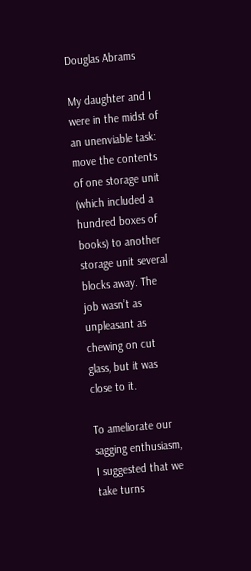Douglas Abrams

My daughter and I were in the midst of an unenviable task: move the contents of one storage unit (which included a hundred boxes of books) to another storage unit several blocks away. The job wasn’t as unpleasant as chewing on cut glass, but it was close to it.

To ameliorate our sagging enthusiasm, I suggested that we take turns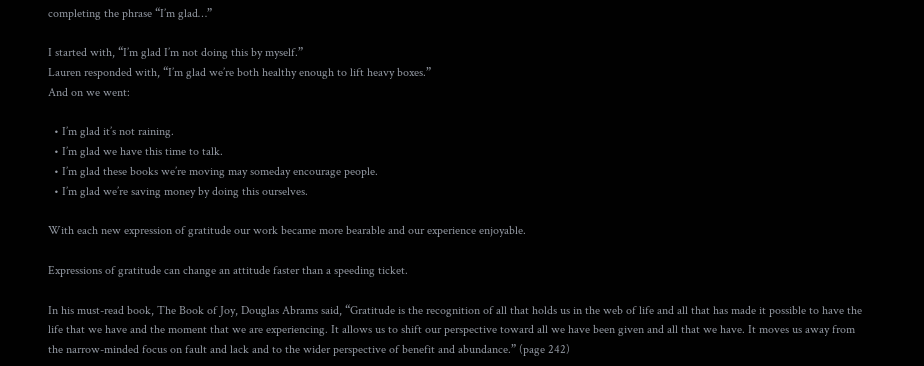completing the phrase “I’m glad…”

I started with, “I’m glad I’m not doing this by myself.”
Lauren responded with, “I’m glad we’re both healthy enough to lift heavy boxes.”
And on we went:

  • I’m glad it’s not raining.
  • I’m glad we have this time to talk.
  • I’m glad these books we’re moving may someday encourage people.
  • I’m glad we’re saving money by doing this ourselves.

With each new expression of gratitude our work became more bearable and our experience enjoyable.

Expressions of gratitude can change an attitude faster than a speeding ticket.

In his must-read book, The Book of Joy, Douglas Abrams said, “Gratitude is the recognition of all that holds us in the web of life and all that has made it possible to have the life that we have and the moment that we are experiencing. It allows us to shift our perspective toward all we have been given and all that we have. It moves us away from the narrow-minded focus on fault and lack and to the wider perspective of benefit and abundance.” (page 242)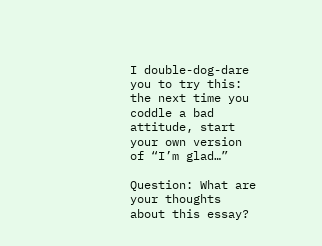I double-dog-dare you to try this: the next time you coddle a bad attitude, start your own version of “I’m glad…”

Question: What are your thoughts about this essay?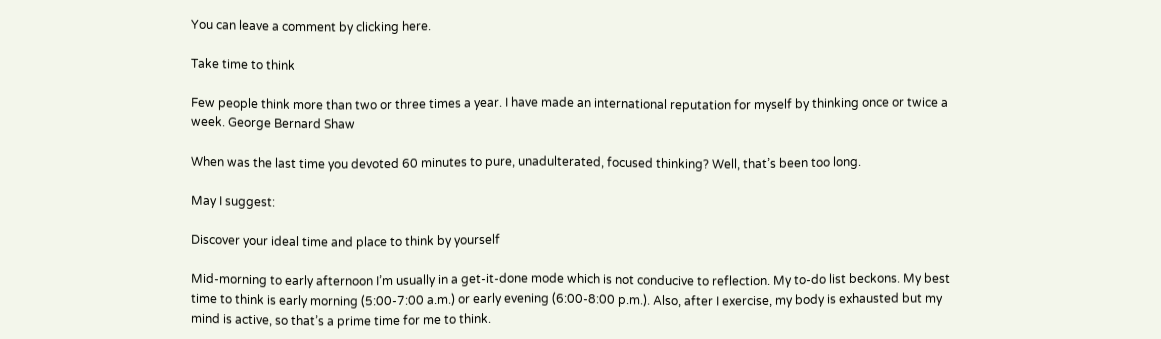You can leave a comment by clicking here.

Take time to think

Few people think more than two or three times a year. I have made an international reputation for myself by thinking once or twice a week. George Bernard Shaw

When was the last time you devoted 60 minutes to pure, unadulterated, focused thinking? Well, that’s been too long.

May I suggest:

Discover your ideal time and place to think by yourself

Mid-morning to early afternoon I’m usually in a get-it-done mode which is not conducive to reflection. My to-do list beckons. My best time to think is early morning (5:00-7:00 a.m.) or early evening (6:00-8:00 p.m.). Also, after I exercise, my body is exhausted but my mind is active, so that’s a prime time for me to think.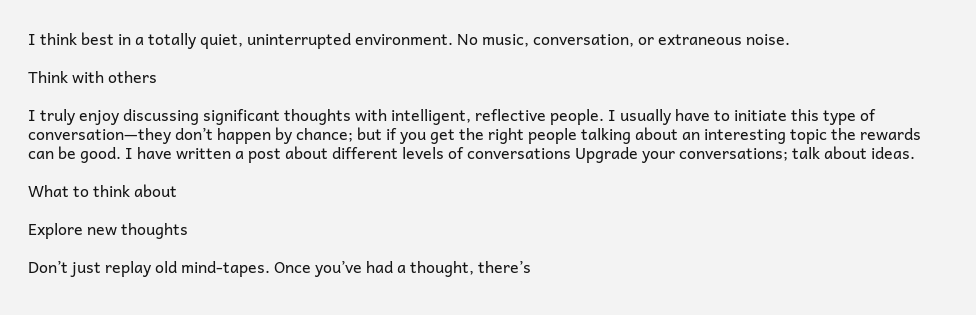I think best in a totally quiet, uninterrupted environment. No music, conversation, or extraneous noise.

Think with others

I truly enjoy discussing significant thoughts with intelligent, reflective people. I usually have to initiate this type of conversation—they don’t happen by chance; but if you get the right people talking about an interesting topic the rewards can be good. I have written a post about different levels of conversations Upgrade your conversations; talk about ideas.

What to think about

Explore new thoughts

Don’t just replay old mind-tapes. Once you’ve had a thought, there’s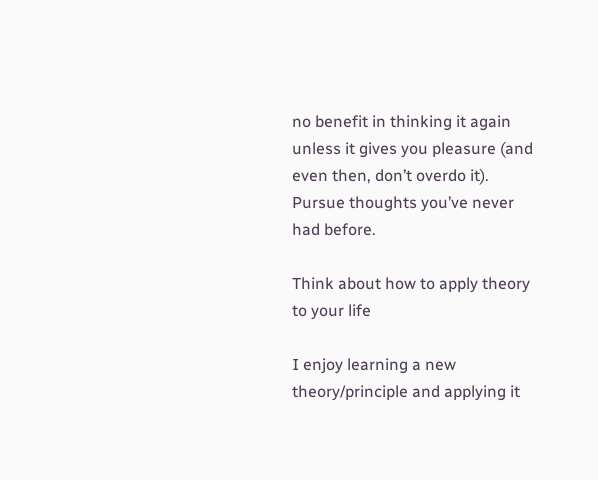no benefit in thinking it again unless it gives you pleasure (and even then, don’t overdo it). Pursue thoughts you’ve never had before.

Think about how to apply theory to your life

I enjoy learning a new theory/principle and applying it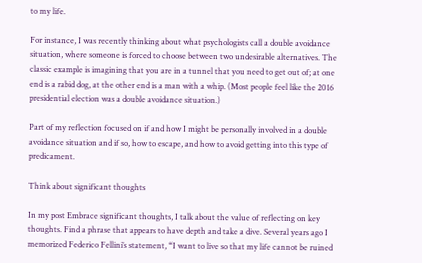to my life.

For instance, I was recently thinking about what psychologists call a double avoidance situation, where someone is forced to choose between two undesirable alternatives. The classic example is imagining that you are in a tunnel that you need to get out of; at one end is a rabid dog, at the other end is a man with a whip. (Most people feel like the 2016 presidential election was a double avoidance situation.)

Part of my reflection focused on if and how I might be personally involved in a double avoidance situation and if so, how to escape, and how to avoid getting into this type of predicament.

Think about significant thoughts

In my post Embrace significant thoughts, I talk about the value of reflecting on key thoughts. Find a phrase that appears to have depth and take a dive. Several years ago I memorized Federico Fellini’s statement, “I want to live so that my life cannot be ruined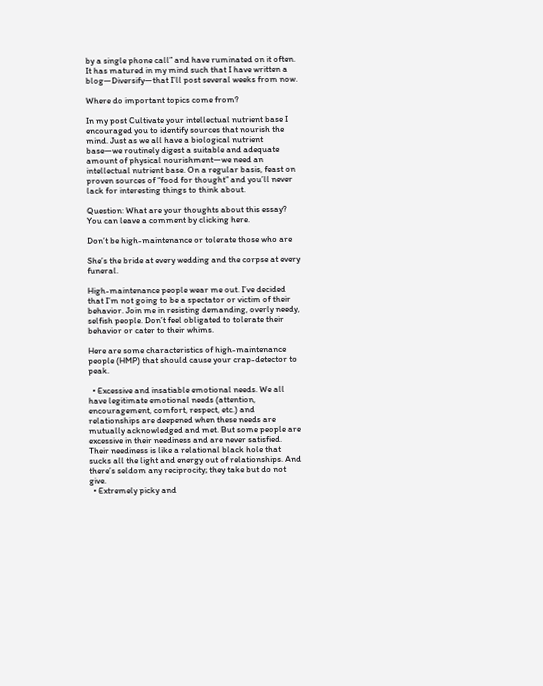by a single phone call” and have ruminated on it often. It has matured in my mind such that I have written a blog—Diversify—that I’ll post several weeks from now.

Where do important topics come from?

In my post Cultivate your intellectual nutrient base I encouraged you to identify sources that nourish the mind. Just as we all have a biological nutrient base—we routinely digest a suitable and adequate amount of physical nourishment—we need an intellectual nutrient base. On a regular basis, feast on proven sources of “food for thought” and you’ll never lack for interesting things to think about.

Question: What are your thoughts about this essay? You can leave a comment by clicking here.

Don’t be high-maintenance or tolerate those who are

She’s the bride at every wedding and the corpse at every funeral.

High-maintenance people wear me out. I’ve decided that I’m not going to be a spectator or victim of their behavior. Join me in resisting demanding, overly needy, selfish people. Don’t feel obligated to tolerate their behavior or cater to their whims.

Here are some characteristics of high-maintenance people (HMP) that should cause your crap-detector to peak.

  • Excessive and insatiable emotional needs. We all have legitimate emotional needs (attention, encouragement, comfort, respect, etc.) and relationships are deepened when these needs are mutually acknowledged and met. But some people are excessive in their neediness and are never satisfied. Their neediness is like a relational black hole that sucks all the light and energy out of relationships. And there’s seldom any reciprocity; they take but do not give.
  • Extremely picky and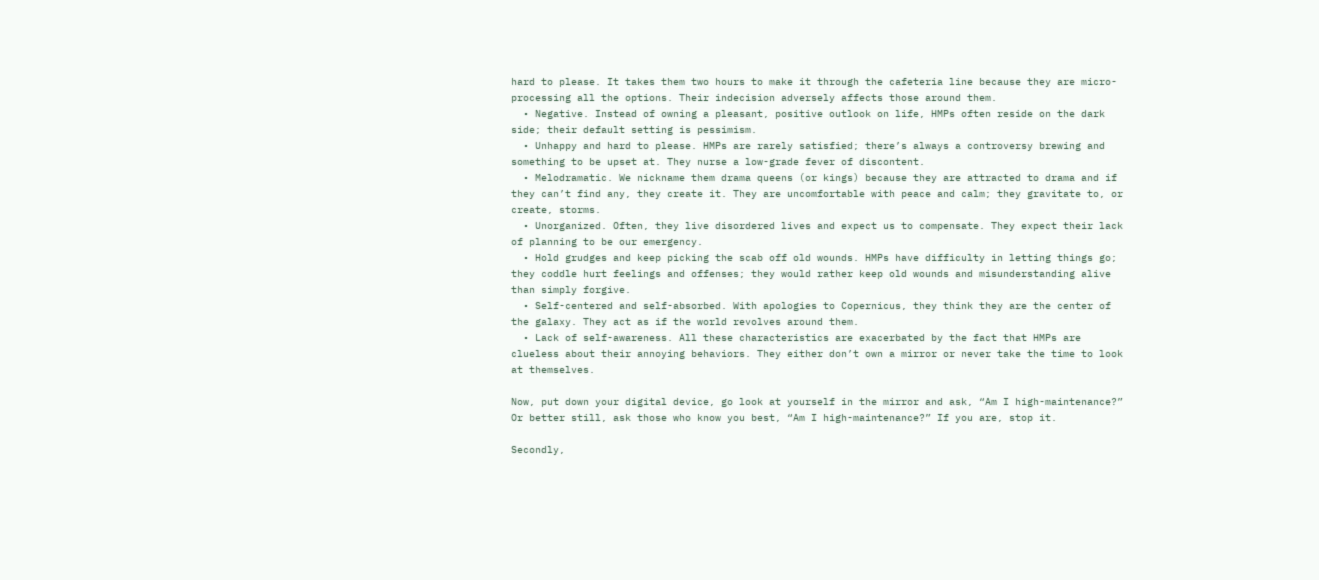hard to please. It takes them two hours to make it through the cafeteria line because they are micro-processing all the options. Their indecision adversely affects those around them.
  • Negative. Instead of owning a pleasant, positive outlook on life, HMPs often reside on the dark side; their default setting is pessimism.
  • Unhappy and hard to please. HMPs are rarely satisfied; there’s always a controversy brewing and something to be upset at. They nurse a low-grade fever of discontent.
  • Melodramatic. We nickname them drama queens (or kings) because they are attracted to drama and if they can’t find any, they create it. They are uncomfortable with peace and calm; they gravitate to, or create, storms.
  • Unorganized. Often, they live disordered lives and expect us to compensate. They expect their lack of planning to be our emergency.
  • Hold grudges and keep picking the scab off old wounds. HMPs have difficulty in letting things go; they coddle hurt feelings and offenses; they would rather keep old wounds and misunderstanding alive than simply forgive.
  • Self-centered and self-absorbed. With apologies to Copernicus, they think they are the center of the galaxy. They act as if the world revolves around them.
  • Lack of self-awareness. All these characteristics are exacerbated by the fact that HMPs are clueless about their annoying behaviors. They either don’t own a mirror or never take the time to look at themselves.

Now, put down your digital device, go look at yourself in the mirror and ask, “Am I high-maintenance?” Or better still, ask those who know you best, “Am I high-maintenance?” If you are, stop it.

Secondly,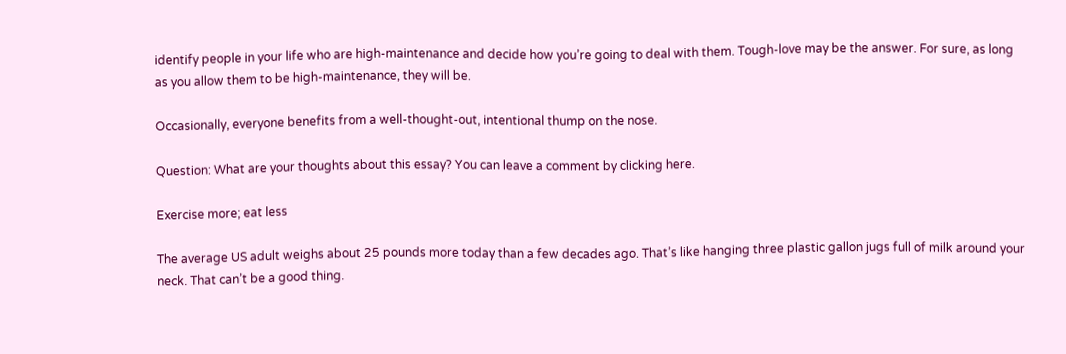identify people in your life who are high-maintenance and decide how you’re going to deal with them. Tough-love may be the answer. For sure, as long as you allow them to be high-maintenance, they will be.

Occasionally, everyone benefits from a well-thought-out, intentional thump on the nose.

Question: What are your thoughts about this essay? You can leave a comment by clicking here.

Exercise more; eat less

The average US adult weighs about 25 pounds more today than a few decades ago. That’s like hanging three plastic gallon jugs full of milk around your neck. That can’t be a good thing.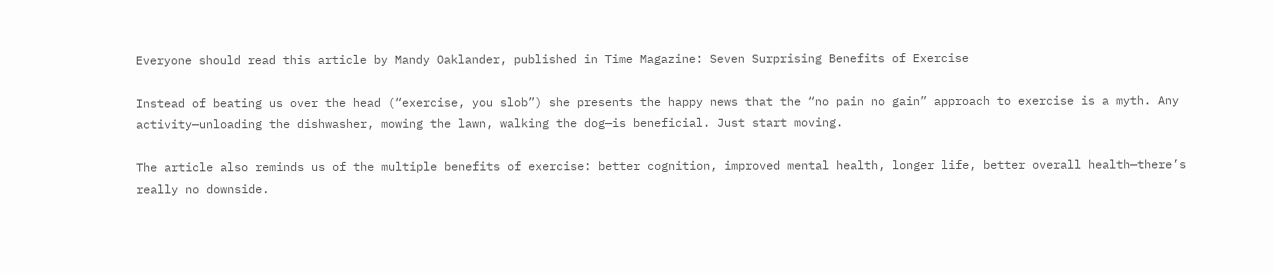Everyone should read this article by Mandy Oaklander, published in Time Magazine: Seven Surprising Benefits of Exercise

Instead of beating us over the head (“exercise, you slob”) she presents the happy news that the “no pain no gain” approach to exercise is a myth. Any activity—unloading the dishwasher, mowing the lawn, walking the dog—is beneficial. Just start moving.

The article also reminds us of the multiple benefits of exercise: better cognition, improved mental health, longer life, better overall health—there’s really no downside.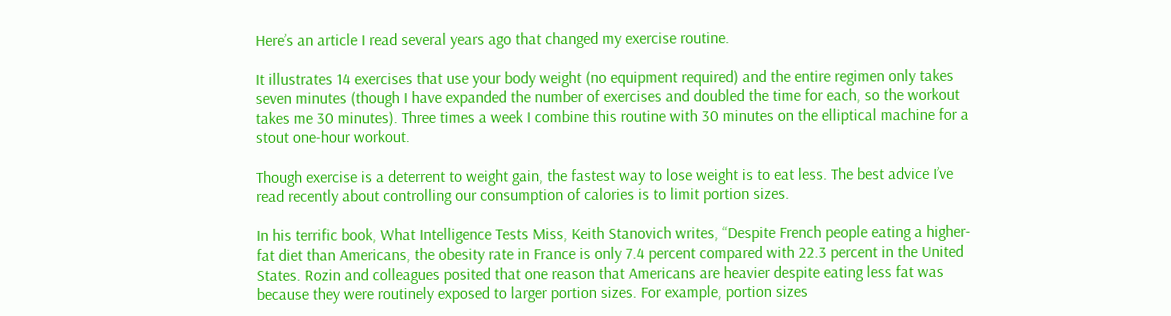Here’s an article I read several years ago that changed my exercise routine.

It illustrates 14 exercises that use your body weight (no equipment required) and the entire regimen only takes seven minutes (though I have expanded the number of exercises and doubled the time for each, so the workout takes me 30 minutes). Three times a week I combine this routine with 30 minutes on the elliptical machine for a stout one-hour workout.

Though exercise is a deterrent to weight gain, the fastest way to lose weight is to eat less. The best advice I’ve read recently about controlling our consumption of calories is to limit portion sizes.

In his terrific book, What Intelligence Tests Miss, Keith Stanovich writes, “Despite French people eating a higher-fat diet than Americans, the obesity rate in France is only 7.4 percent compared with 22.3 percent in the United States. Rozin and colleagues posited that one reason that Americans are heavier despite eating less fat was because they were routinely exposed to larger portion sizes. For example, portion sizes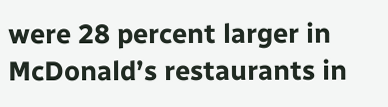were 28 percent larger in McDonald’s restaurants in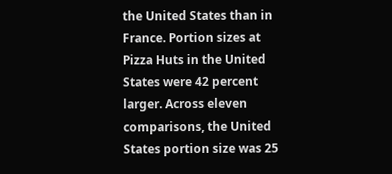the United States than in France. Portion sizes at Pizza Huts in the United States were 42 percent larger. Across eleven comparisons, the United States portion size was 25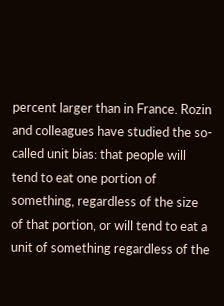percent larger than in France. Rozin and colleagues have studied the so-called unit bias: that people will tend to eat one portion of something, regardless of the size of that portion, or will tend to eat a unit of something regardless of the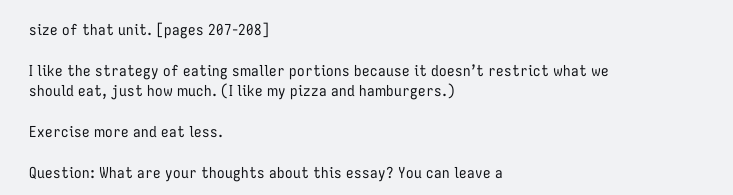size of that unit. [pages 207-208]

I like the strategy of eating smaller portions because it doesn’t restrict what we should eat, just how much. (I like my pizza and hamburgers.)

Exercise more and eat less.

Question: What are your thoughts about this essay? You can leave a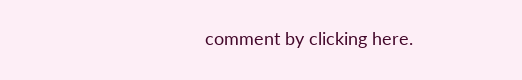comment by clicking here.